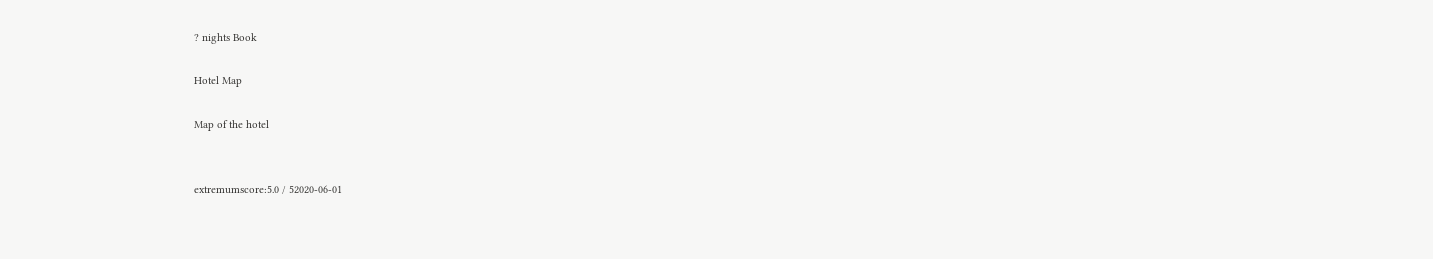? nights Book

Hotel Map

Map of the hotel


extremumscore:5.0 / 52020-06-01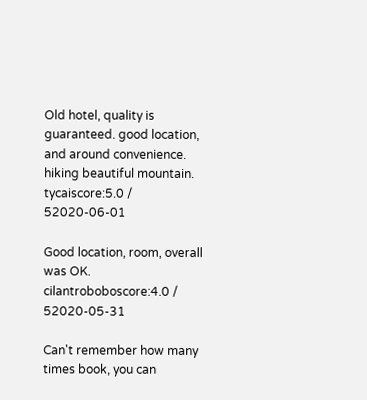Old hotel, quality is guaranteed. good location, and around convenience. hiking beautiful mountain.
tycaiscore:5.0 / 52020-06-01

Good location, room, overall was OK.
cilantroboboscore:4.0 / 52020-05-31

Can't remember how many times book, you can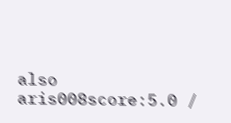also
aris008score:5.0 /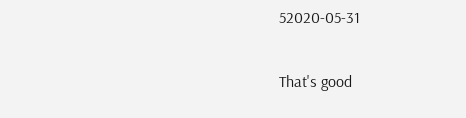52020-05-31

That's good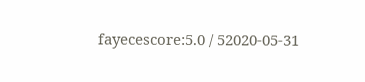fayecescore:5.0 / 52020-05-31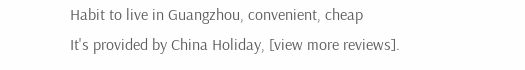Habit to live in Guangzhou, convenient, cheap
It's provided by China Holiday, [view more reviews].